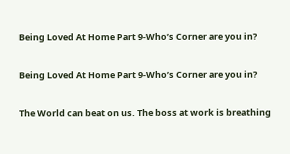Being Loved At Home Part 9-Who’s Corner are you in?

Being Loved At Home Part 9-Who’s Corner are you in?

The World can beat on us. The boss at work is breathing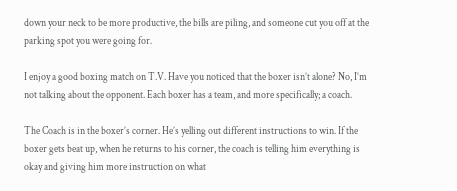down your neck to be more productive, the bills are piling, and someone cut you off at the parking spot you were going for.

I enjoy a good boxing match on T.V. Have you noticed that the boxer isn’t alone? No, I’m not talking about the opponent. Each boxer has a team, and more specifically; a coach.

The Coach is in the boxer’s corner. He’s yelling out different instructions to win. If the boxer gets beat up, when he returns to his corner, the coach is telling him everything is okay and giving him more instruction on what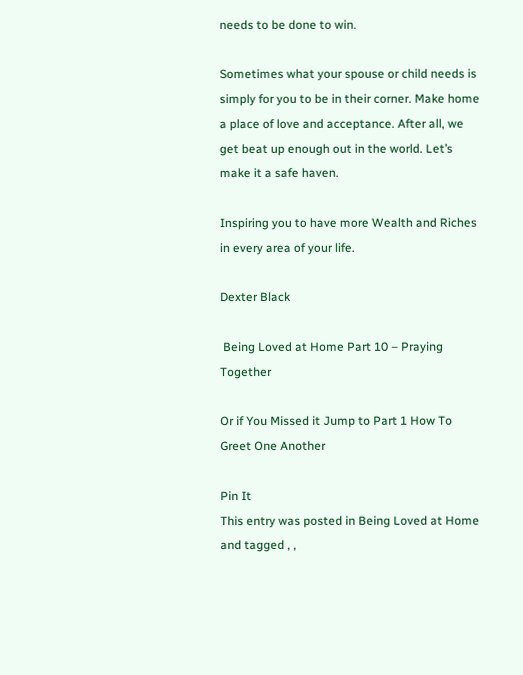needs to be done to win.

Sometimes what your spouse or child needs is simply for you to be in their corner. Make home a place of love and acceptance. After all, we get beat up enough out in the world. Let’s make it a safe haven.

Inspiring you to have more Wealth and Riches in every area of your life.

Dexter Black

 Being Loved at Home Part 10 – Praying Together

Or if You Missed it Jump to Part 1 How To Greet One Another

Pin It
This entry was posted in Being Loved at Home and tagged , ,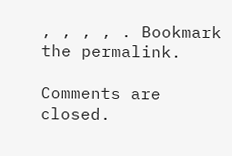, , , , . Bookmark the permalink.

Comments are closed.